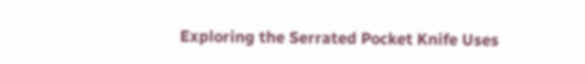Exploring the Serrated Pocket Knife Uses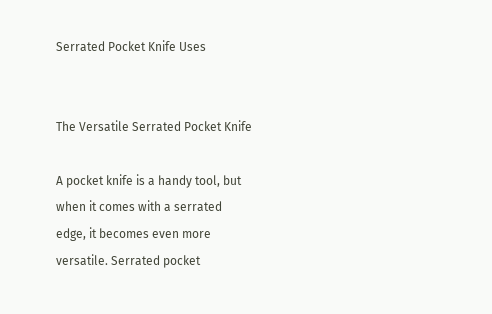Serrated Pocket Knife Uses


The Versatile Serrated Pocket Knife

A pocket knife is a handy tool, but when it comes with a serrated edge, it becomes even more versatile. Serrated pocket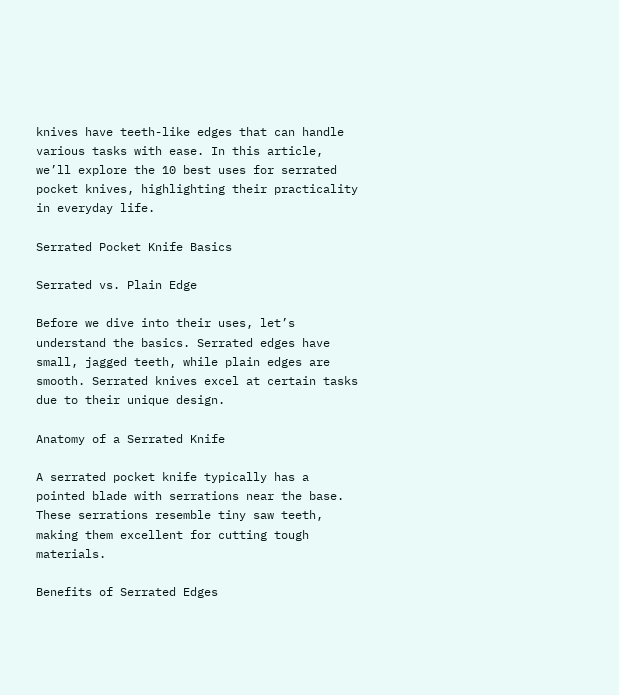knives have teeth-like edges that can handle various tasks with ease. In this article, we’ll explore the 10 best uses for serrated pocket knives, highlighting their practicality in everyday life.

Serrated Pocket Knife Basics

Serrated vs. Plain Edge

Before we dive into their uses, let’s understand the basics. Serrated edges have small, jagged teeth, while plain edges are smooth. Serrated knives excel at certain tasks due to their unique design.

Anatomy of a Serrated Knife

A serrated pocket knife typically has a pointed blade with serrations near the base. These serrations resemble tiny saw teeth, making them excellent for cutting tough materials.

Benefits of Serrated Edges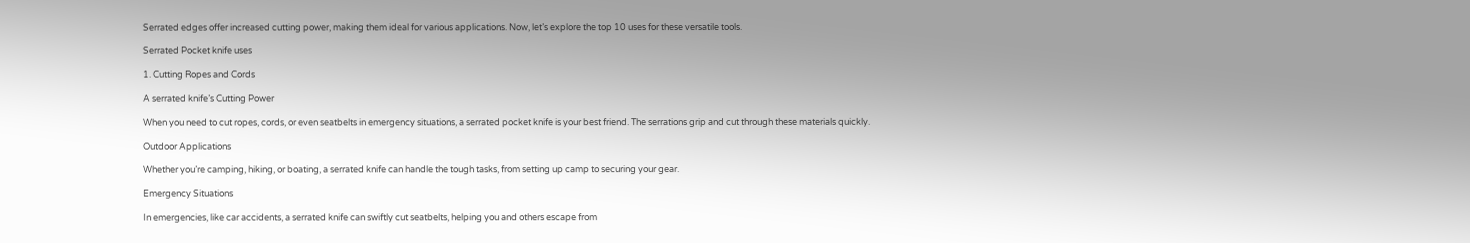Serrated edges offer increased cutting power, making them ideal for various applications. Now, let’s explore the top 10 uses for these versatile tools.

Serrated Pocket knife uses

1. Cutting Ropes and Cords

A serrated knife’s Cutting Power

When you need to cut ropes, cords, or even seatbelts in emergency situations, a serrated pocket knife is your best friend. The serrations grip and cut through these materials quickly.

Outdoor Applications

Whether you’re camping, hiking, or boating, a serrated knife can handle the tough tasks, from setting up camp to securing your gear.

Emergency Situations

In emergencies, like car accidents, a serrated knife can swiftly cut seatbelts, helping you and others escape from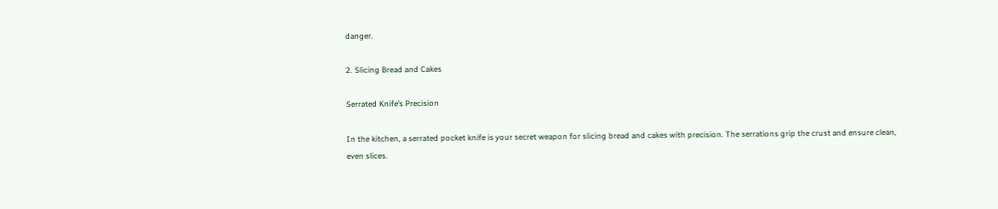danger.

2. Slicing Bread and Cakes

Serrated Knife’s Precision

In the kitchen, a serrated pocket knife is your secret weapon for slicing bread and cakes with precision. The serrations grip the crust and ensure clean, even slices.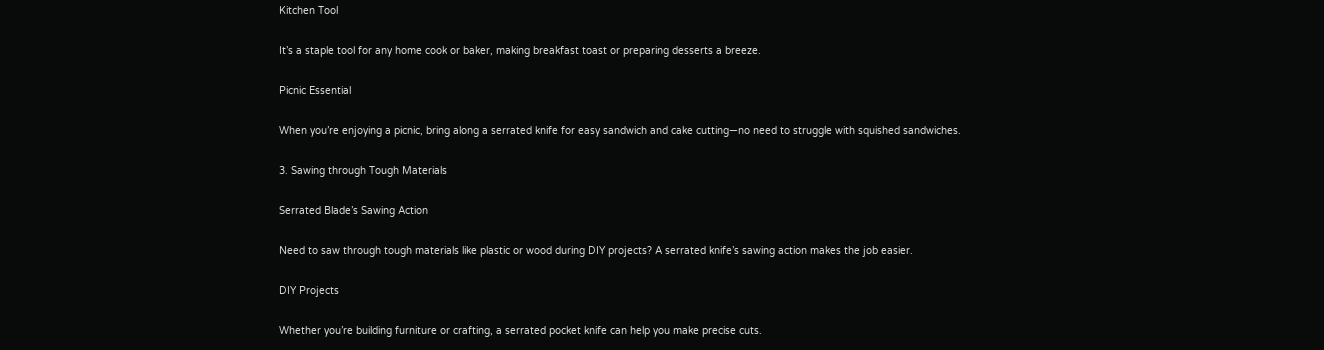Kitchen Tool

It’s a staple tool for any home cook or baker, making breakfast toast or preparing desserts a breeze.

Picnic Essential

When you’re enjoying a picnic, bring along a serrated knife for easy sandwich and cake cutting—no need to struggle with squished sandwiches.

3. Sawing through Tough Materials

Serrated Blade’s Sawing Action

Need to saw through tough materials like plastic or wood during DIY projects? A serrated knife’s sawing action makes the job easier.

DIY Projects

Whether you’re building furniture or crafting, a serrated pocket knife can help you make precise cuts.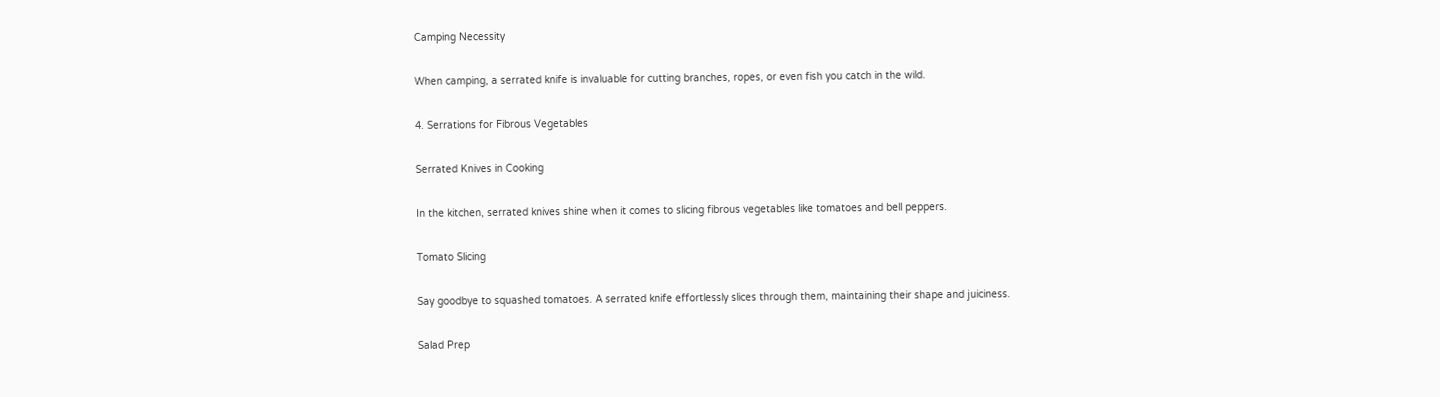Camping Necessity

When camping, a serrated knife is invaluable for cutting branches, ropes, or even fish you catch in the wild.

4. Serrations for Fibrous Vegetables

Serrated Knives in Cooking

In the kitchen, serrated knives shine when it comes to slicing fibrous vegetables like tomatoes and bell peppers.

Tomato Slicing

Say goodbye to squashed tomatoes. A serrated knife effortlessly slices through them, maintaining their shape and juiciness.

Salad Prep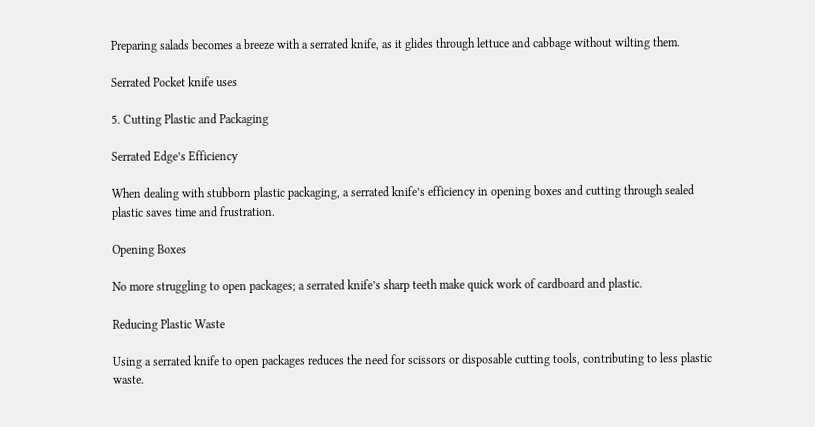Preparing salads becomes a breeze with a serrated knife, as it glides through lettuce and cabbage without wilting them.

Serrated Pocket knife uses

5. Cutting Plastic and Packaging

Serrated Edge’s Efficiency

When dealing with stubborn plastic packaging, a serrated knife’s efficiency in opening boxes and cutting through sealed plastic saves time and frustration.

Opening Boxes

No more struggling to open packages; a serrated knife’s sharp teeth make quick work of cardboard and plastic.

Reducing Plastic Waste

Using a serrated knife to open packages reduces the need for scissors or disposable cutting tools, contributing to less plastic waste.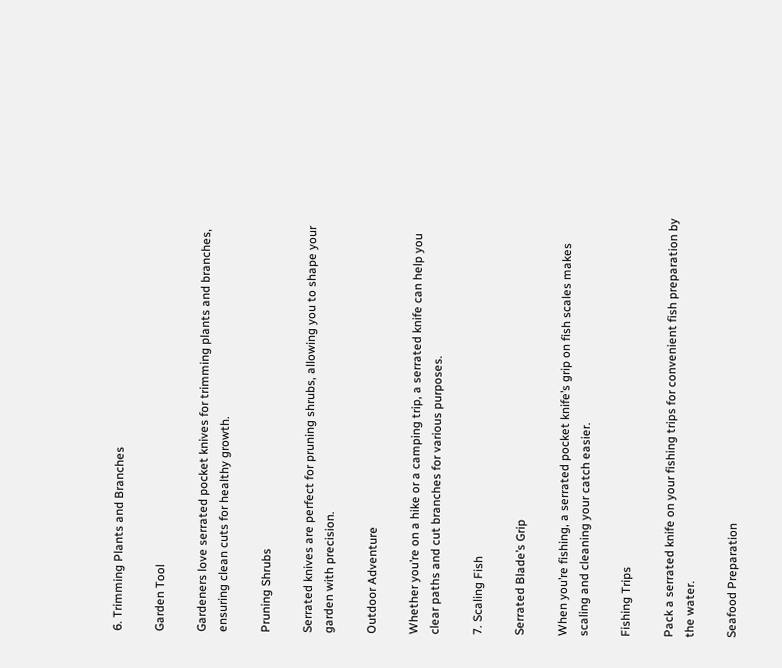6. Trimming Plants and Branches

Garden Tool

Gardeners love serrated pocket knives for trimming plants and branches, ensuring clean cuts for healthy growth.

Pruning Shrubs

Serrated knives are perfect for pruning shrubs, allowing you to shape your garden with precision.

Outdoor Adventure

Whether you’re on a hike or a camping trip, a serrated knife can help you clear paths and cut branches for various purposes.

7. Scaling Fish

Serrated Blade’s Grip

When you’re fishing, a serrated pocket knife’s grip on fish scales makes scaling and cleaning your catch easier.

Fishing Trips

Pack a serrated knife on your fishing trips for convenient fish preparation by the water.

Seafood Preparation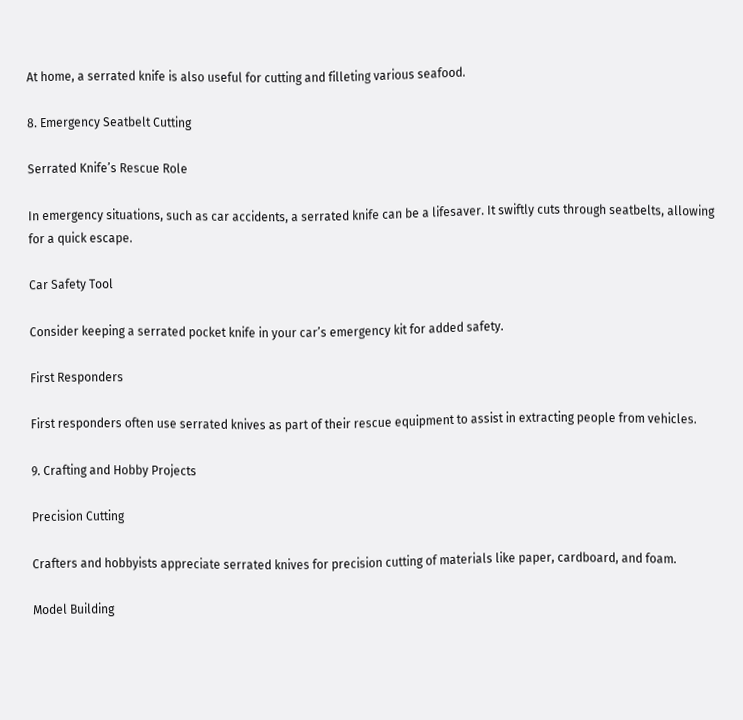At home, a serrated knife is also useful for cutting and filleting various seafood.

8. Emergency Seatbelt Cutting

Serrated Knife’s Rescue Role

In emergency situations, such as car accidents, a serrated knife can be a lifesaver. It swiftly cuts through seatbelts, allowing for a quick escape.

Car Safety Tool

Consider keeping a serrated pocket knife in your car’s emergency kit for added safety.

First Responders

First responders often use serrated knives as part of their rescue equipment to assist in extracting people from vehicles.

9. Crafting and Hobby Projects

Precision Cutting

Crafters and hobbyists appreciate serrated knives for precision cutting of materials like paper, cardboard, and foam.

Model Building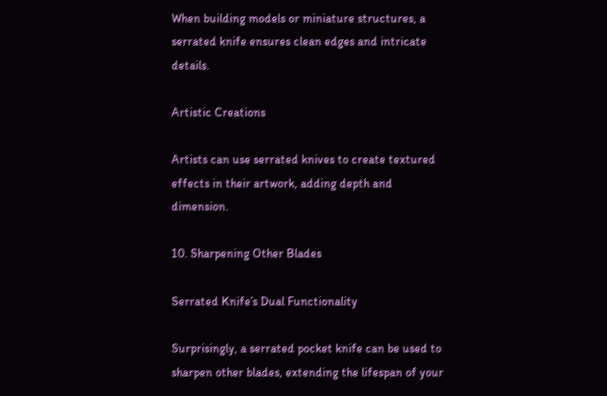When building models or miniature structures, a serrated knife ensures clean edges and intricate details.

Artistic Creations

Artists can use serrated knives to create textured effects in their artwork, adding depth and dimension.

10. Sharpening Other Blades

Serrated Knife’s Dual Functionality

Surprisingly, a serrated pocket knife can be used to sharpen other blades, extending the lifespan of your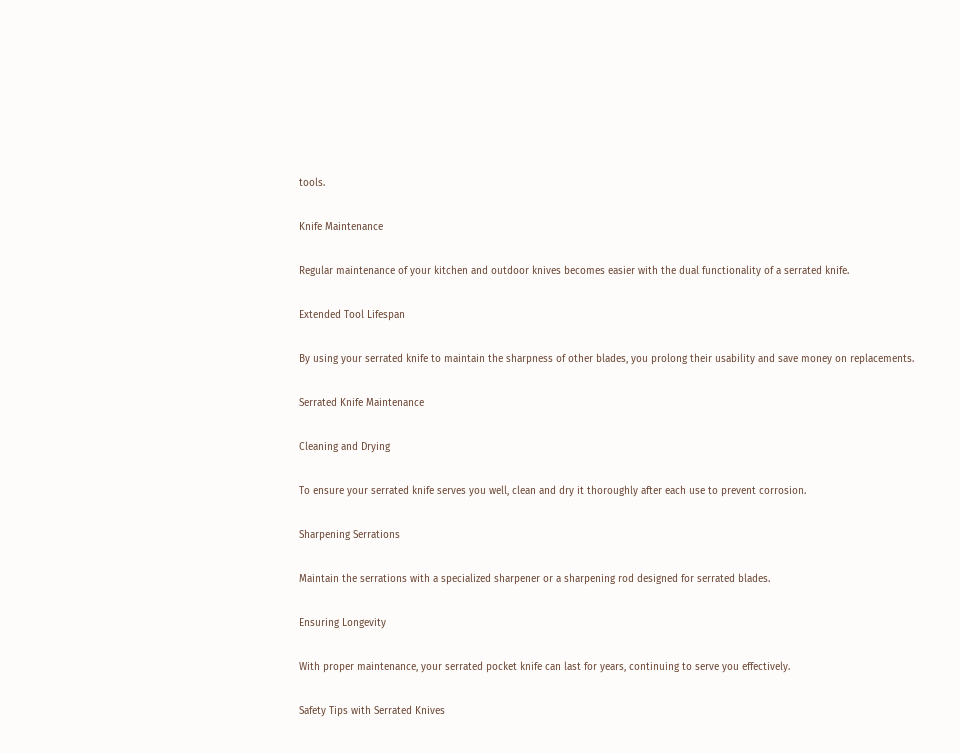tools.

Knife Maintenance

Regular maintenance of your kitchen and outdoor knives becomes easier with the dual functionality of a serrated knife.

Extended Tool Lifespan

By using your serrated knife to maintain the sharpness of other blades, you prolong their usability and save money on replacements.

Serrated Knife Maintenance

Cleaning and Drying

To ensure your serrated knife serves you well, clean and dry it thoroughly after each use to prevent corrosion.

Sharpening Serrations

Maintain the serrations with a specialized sharpener or a sharpening rod designed for serrated blades.

Ensuring Longevity

With proper maintenance, your serrated pocket knife can last for years, continuing to serve you effectively.

Safety Tips with Serrated Knives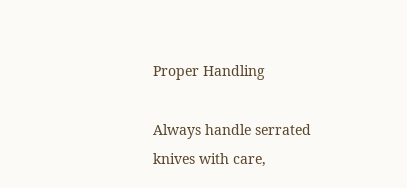Proper Handling

Always handle serrated knives with care,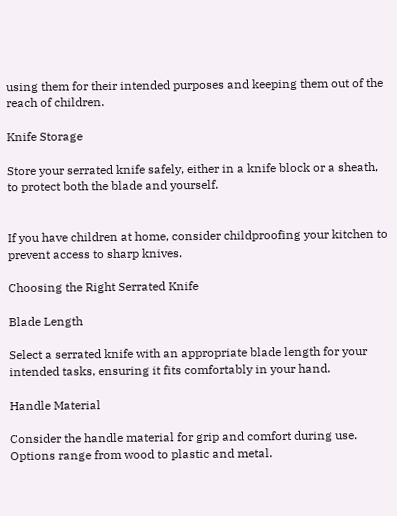using them for their intended purposes and keeping them out of the reach of children.

Knife Storage

Store your serrated knife safely, either in a knife block or a sheath, to protect both the blade and yourself.


If you have children at home, consider childproofing your kitchen to prevent access to sharp knives.

Choosing the Right Serrated Knife

Blade Length

Select a serrated knife with an appropriate blade length for your intended tasks, ensuring it fits comfortably in your hand.

Handle Material

Consider the handle material for grip and comfort during use. Options range from wood to plastic and metal.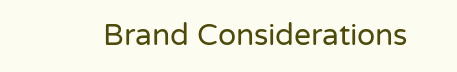Brand Considerations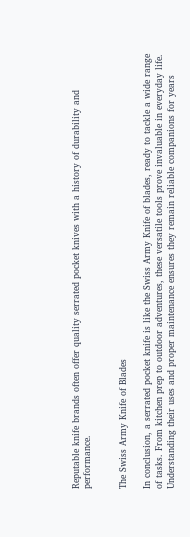Reputable knife brands often offer quality serrated pocket knives with a history of durability and performance.


The Swiss Army Knife of Blades

In conclusion, a serrated pocket knife is like the Swiss Army Knife of blades, ready to tackle a wide range of tasks. From kitchen prep to outdoor adventures, these versatile tools prove invaluable in everyday life. Understanding their uses and proper maintenance ensures they remain reliable companions for years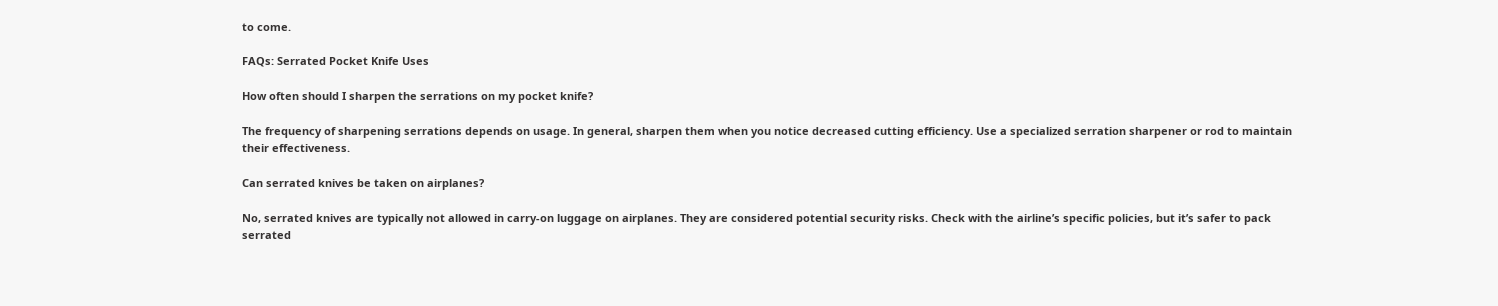to come.

FAQs: Serrated Pocket Knife Uses

How often should I sharpen the serrations on my pocket knife?

The frequency of sharpening serrations depends on usage. In general, sharpen them when you notice decreased cutting efficiency. Use a specialized serration sharpener or rod to maintain their effectiveness.

Can serrated knives be taken on airplanes?

No, serrated knives are typically not allowed in carry-on luggage on airplanes. They are considered potential security risks. Check with the airline’s specific policies, but it’s safer to pack serrated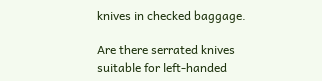knives in checked baggage.

Are there serrated knives suitable for left-handed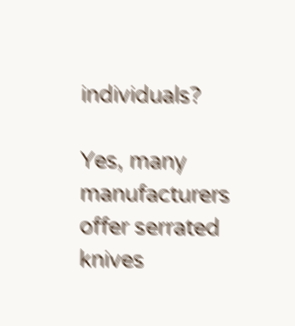individuals?

Yes, many manufacturers offer serrated knives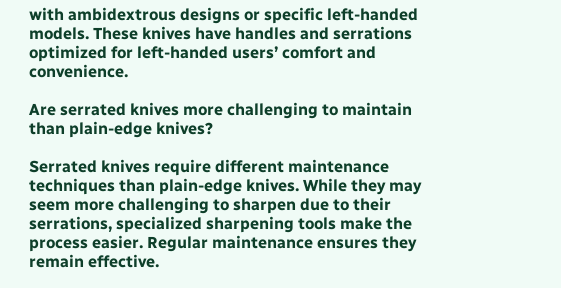with ambidextrous designs or specific left-handed models. These knives have handles and serrations optimized for left-handed users’ comfort and convenience.

Are serrated knives more challenging to maintain than plain-edge knives?

Serrated knives require different maintenance techniques than plain-edge knives. While they may seem more challenging to sharpen due to their serrations, specialized sharpening tools make the process easier. Regular maintenance ensures they remain effective.